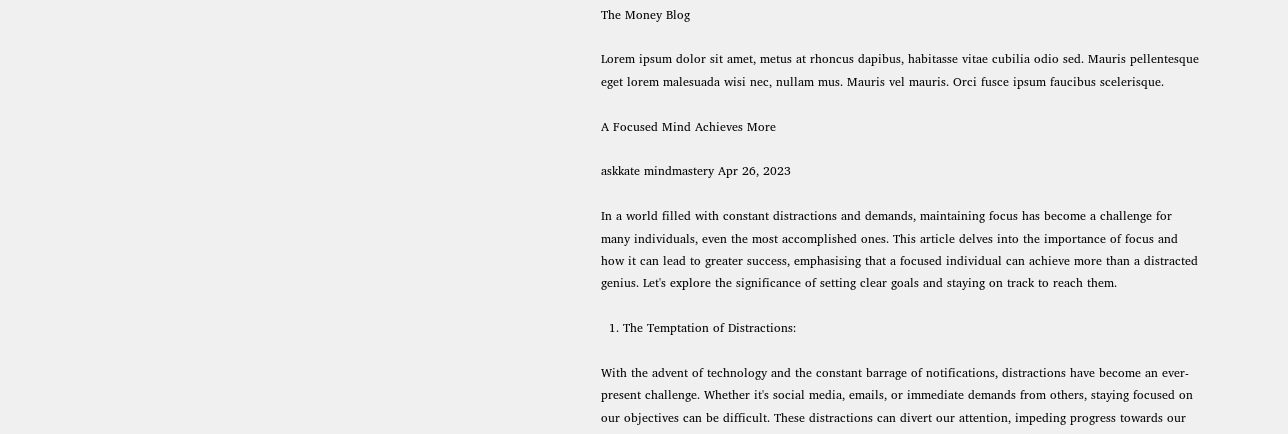The Money Blog

Lorem ipsum dolor sit amet, metus at rhoncus dapibus, habitasse vitae cubilia odio sed. Mauris pellentesque eget lorem malesuada wisi nec, nullam mus. Mauris vel mauris. Orci fusce ipsum faucibus scelerisque.

A Focused Mind Achieves More

askkate mindmastery Apr 26, 2023

In a world filled with constant distractions and demands, maintaining focus has become a challenge for many individuals, even the most accomplished ones. This article delves into the importance of focus and how it can lead to greater success, emphasising that a focused individual can achieve more than a distracted genius. Let's explore the significance of setting clear goals and staying on track to reach them.

  1. The Temptation of Distractions:

With the advent of technology and the constant barrage of notifications, distractions have become an ever-present challenge. Whether it's social media, emails, or immediate demands from others, staying focused on our objectives can be difficult. These distractions can divert our attention, impeding progress towards our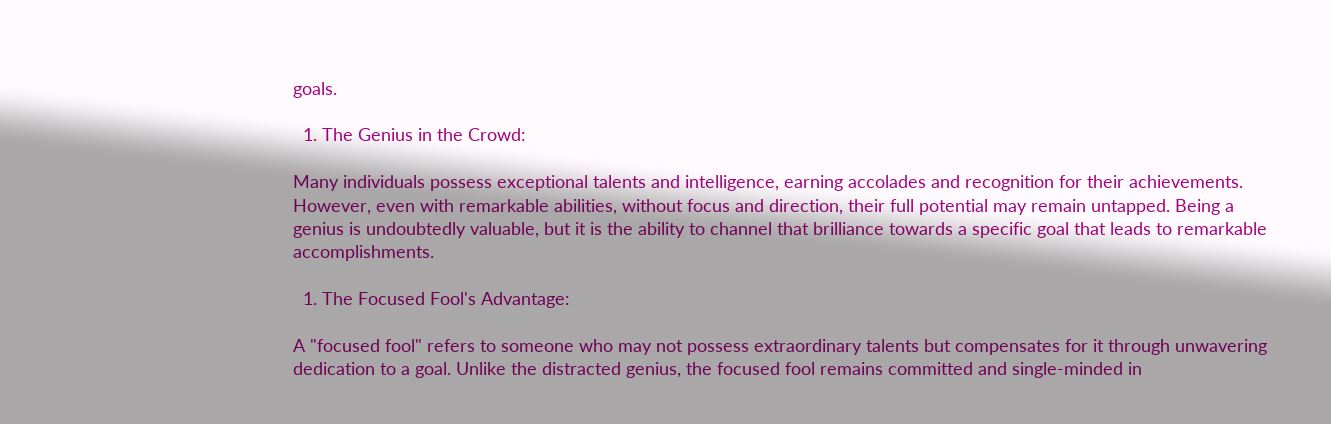goals.

  1. The Genius in the Crowd:

Many individuals possess exceptional talents and intelligence, earning accolades and recognition for their achievements. However, even with remarkable abilities, without focus and direction, their full potential may remain untapped. Being a genius is undoubtedly valuable, but it is the ability to channel that brilliance towards a specific goal that leads to remarkable accomplishments.

  1. The Focused Fool's Advantage:

A "focused fool" refers to someone who may not possess extraordinary talents but compensates for it through unwavering dedication to a goal. Unlike the distracted genius, the focused fool remains committed and single-minded in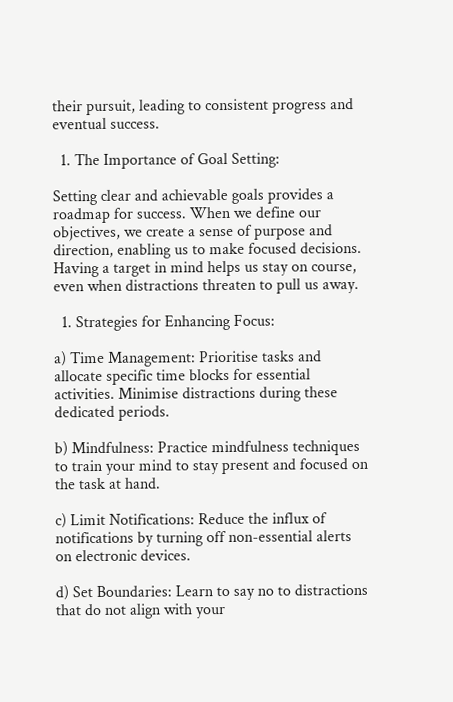their pursuit, leading to consistent progress and eventual success.

  1. The Importance of Goal Setting:

Setting clear and achievable goals provides a roadmap for success. When we define our objectives, we create a sense of purpose and direction, enabling us to make focused decisions. Having a target in mind helps us stay on course, even when distractions threaten to pull us away.

  1. Strategies for Enhancing Focus:

a) Time Management: Prioritise tasks and allocate specific time blocks for essential activities. Minimise distractions during these dedicated periods.

b) Mindfulness: Practice mindfulness techniques to train your mind to stay present and focused on the task at hand.

c) Limit Notifications: Reduce the influx of notifications by turning off non-essential alerts on electronic devices.

d) Set Boundaries: Learn to say no to distractions that do not align with your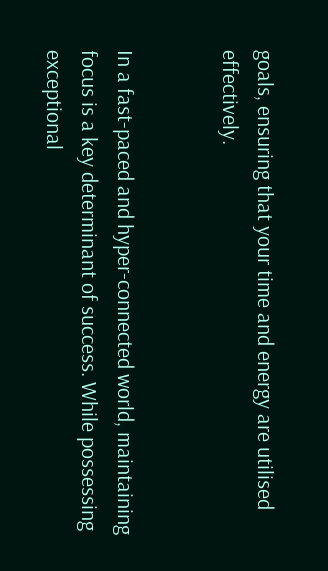goals, ensuring that your time and energy are utilised effectively.


In a fast-paced and hyper-connected world, maintaining focus is a key determinant of success. While possessing exceptional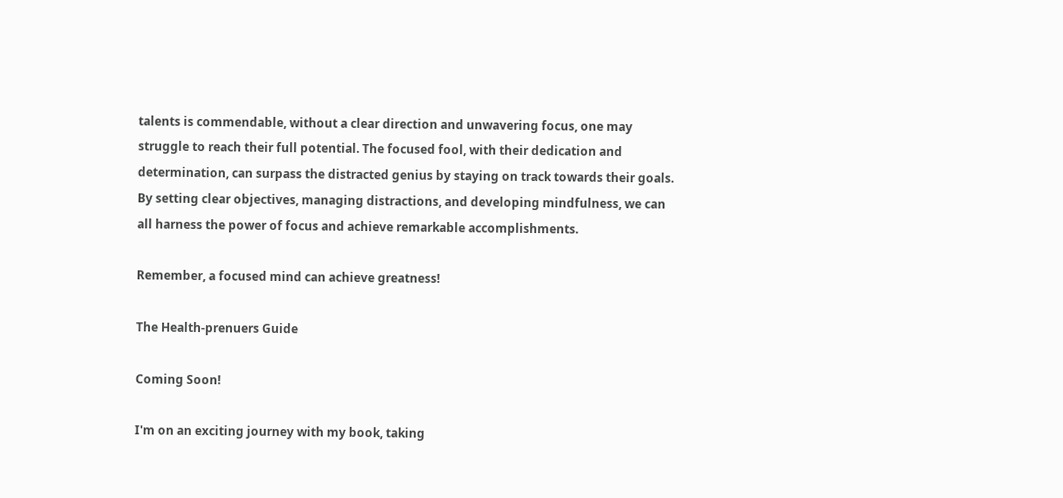talents is commendable, without a clear direction and unwavering focus, one may struggle to reach their full potential. The focused fool, with their dedication and determination, can surpass the distracted genius by staying on track towards their goals. By setting clear objectives, managing distractions, and developing mindfulness, we can all harness the power of focus and achieve remarkable accomplishments.

Remember, a focused mind can achieve greatness!

The Health-prenuers Guide

Coming Soon!

I'm on an exciting journey with my book, taking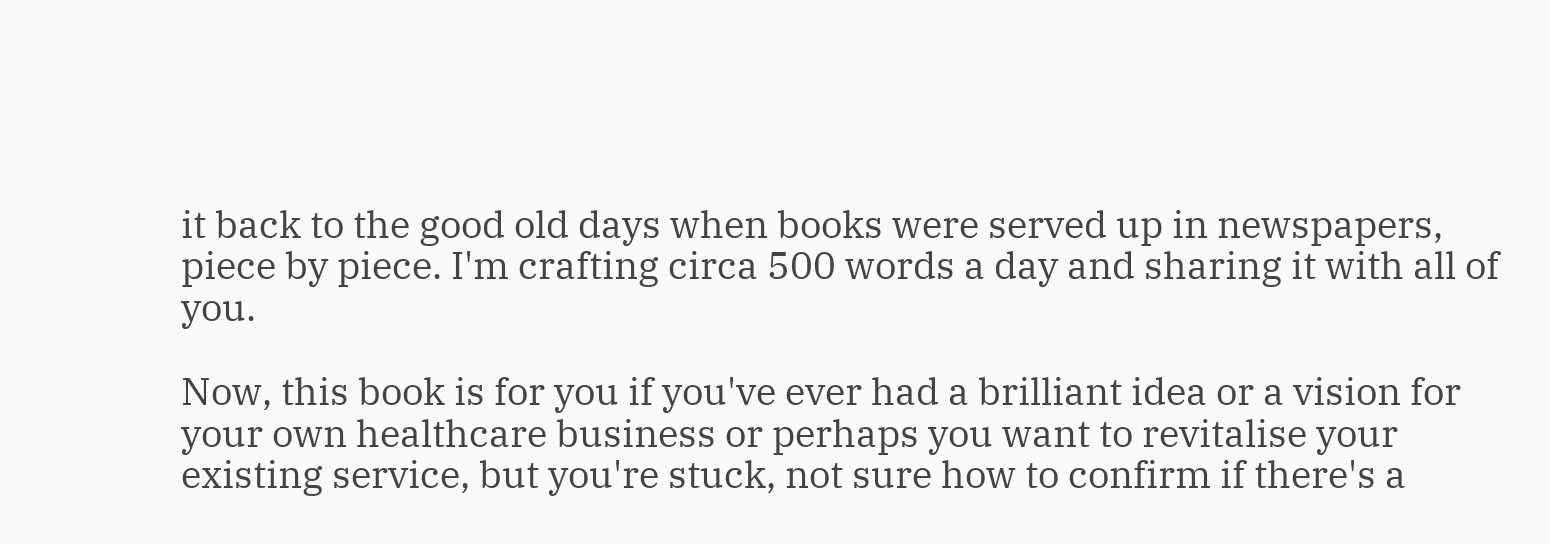it back to the good old days when books were served up in newspapers, piece by piece. I'm crafting circa 500 words a day and sharing it with all of you.

Now, this book is for you if you've ever had a brilliant idea or a vision for your own healthcare business or perhaps you want to revitalise your existing service, but you're stuck, not sure how to confirm if there's a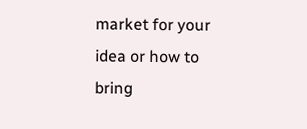market for your idea or how to bring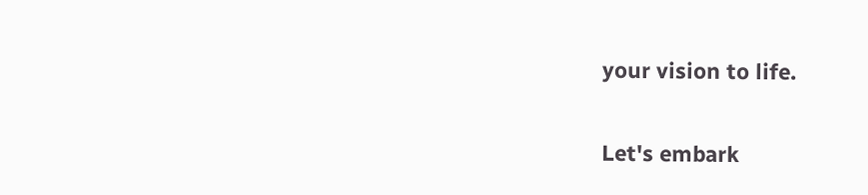your vision to life.

Let's embark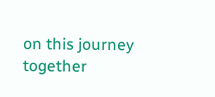on this journey together